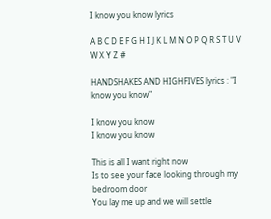I know you know lyrics

A B C D E F G H I J K L M N O P Q R S T U V W X Y Z #

HANDSHAKES AND HIGHFIVES lyrics : "I know you know"

I know you know
I know you know

This is all I want right now
Is to see your face looking through my bedroom door
You lay me up and we will settle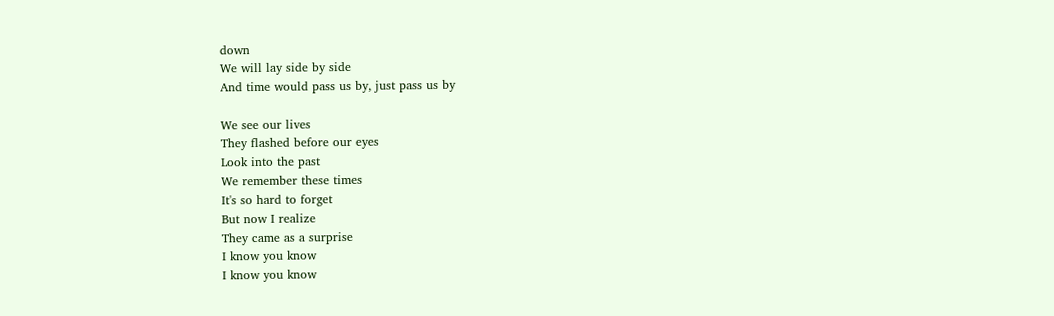down
We will lay side by side
And time would pass us by, just pass us by

We see our lives
They flashed before our eyes
Look into the past
We remember these times
It's so hard to forget
But now I realize
They came as a surprise
I know you know
I know you know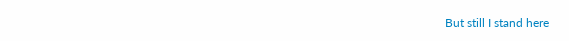But still I stand here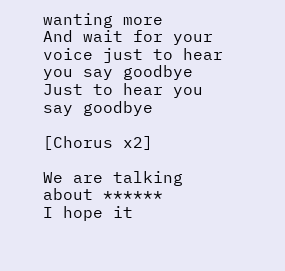wanting more
And wait for your voice just to hear you say goodbye
Just to hear you say goodbye

[Chorus x2]

We are talking about ******
I hope it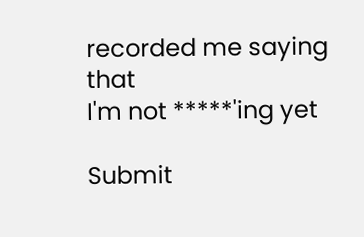recorded me saying that
I'm not *****'ing yet

Submit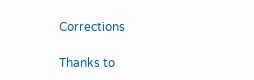Corrections

Thanks to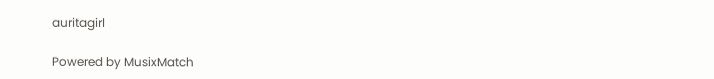auritagirl

Powered by MusixMatch